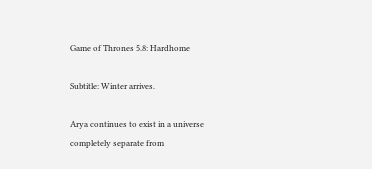Game of Thrones 5.8: Hardhome

Subtitle: Winter arrives.

Arya continues to exist in a universe completely separate from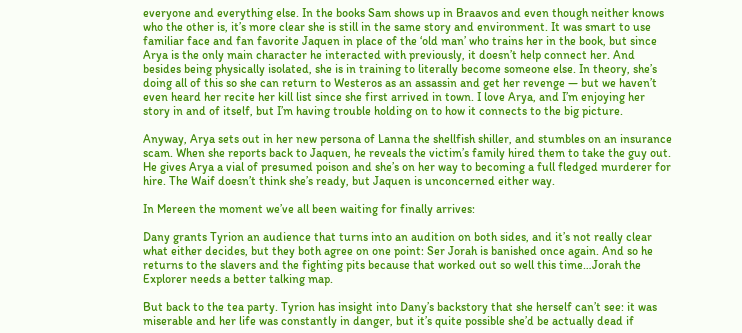everyone and everything else. In the books Sam shows up in Braavos and even though neither knows who the other is, it’s more clear she is still in the same story and environment. It was smart to use familiar face and fan favorite Jaquen in place of the ‘old man’ who trains her in the book, but since Arya is the only main character he interacted with previously, it doesn’t help connect her. And besides being physically isolated, she is in training to literally become someone else. In theory, she’s doing all of this so she can return to Westeros as an assassin and get her revenge — but we haven’t even heard her recite her kill list since she first arrived in town. I love Arya, and I’m enjoying her story in and of itself, but I’m having trouble holding on to how it connects to the big picture.

Anyway, Arya sets out in her new persona of Lanna the shellfish shiller, and stumbles on an insurance scam. When she reports back to Jaquen, he reveals the victim’s family hired them to take the guy out. He gives Arya a vial of presumed poison and she’s on her way to becoming a full fledged murderer for hire. The Waif doesn’t think she’s ready, but Jaquen is unconcerned either way.

In Mereen the moment we’ve all been waiting for finally arrives:

Dany grants Tyrion an audience that turns into an audition on both sides, and it’s not really clear what either decides, but they both agree on one point: Ser Jorah is banished once again. And so he returns to the slavers and the fighting pits because that worked out so well this time…Jorah the Explorer needs a better talking map.

But back to the tea party. Tyrion has insight into Dany’s backstory that she herself can’t see: it was miserable and her life was constantly in danger, but it’s quite possible she’d be actually dead if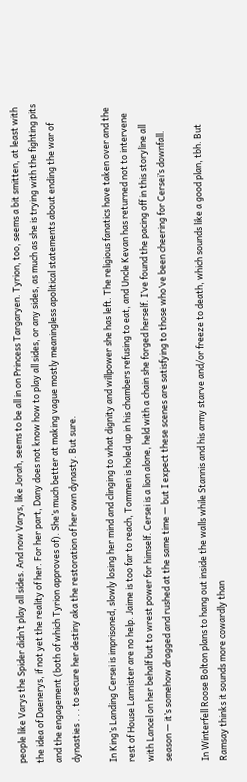people like Varys the Spider didn’t play all sides. And now Varys, like Jorah, seems to be all in on Princess Targaryen. Tyrion, too, seems a bit smitten, at least with the idea of Daenerys, if not yet the reality of her. For her part, Dany does not know how to play all sides, or any sides, as much as she is trying with the fighting pits and the engagement (both of which Tyrion approves of). She’s much better at making vague mostly meaningless apolitical statements about ending the war of dynasties . . . to secure her destiny aka the restoration of her own dynasty. But sure.

In King’s Landing Cersei is imprisoned, slowly losing her mind and clinging to what dignity and willpower she has left. The religious fanatics have taken over and the rest of House Lannister are no help. Jaime is too far to reach, Tommen is holed up in his chambers refusing to eat, and Uncle Kevan has returned not to intervene with Lancel on her behalf but to wrest power for himself. Cersei is a lion alone, held with a chain she forged herself. I’ve found the pacing off in this storyline all season — it’s somehow dragged and rushed at the same time — but I expect these scenes are satisfying to those who’ve been cheering for Cersei’s downfall.

In Winterfell Roose Bolton plans to hang out inside the walls while Stannis and his army starve and/or freeze to death, which sounds like a good plan, tbh. But Ramsay thinks it sounds more cowardly than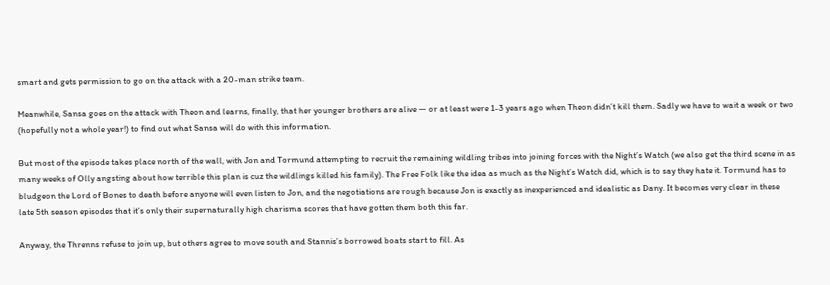smart and gets permission to go on the attack with a 20-man strike team.

Meanwhile, Sansa goes on the attack with Theon and learns, finally, that her younger brothers are alive — or at least were 1-3 years ago when Theon didn’t kill them. Sadly we have to wait a week or two (hopefully not a whole year!) to find out what Sansa will do with this information.

But most of the episode takes place north of the wall, with Jon and Tormund attempting to recruit the remaining wildling tribes into joining forces with the Night’s Watch (we also get the third scene in as many weeks of Olly angsting about how terrible this plan is cuz the wildlings killed his family). The Free Folk like the idea as much as the Night’s Watch did, which is to say they hate it. Tormund has to bludgeon the Lord of Bones to death before anyone will even listen to Jon, and the negotiations are rough because Jon is exactly as inexperienced and idealistic as Dany. It becomes very clear in these late 5th season episodes that it’s only their supernaturally high charisma scores that have gotten them both this far.

Anyway, the Threnns refuse to join up, but others agree to move south and Stannis’s borrowed boats start to fill. As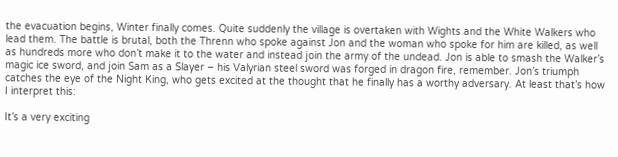the evacuation begins, Winter finally comes. Quite suddenly the village is overtaken with Wights and the White Walkers who lead them. The battle is brutal, both the Threnn who spoke against Jon and the woman who spoke for him are killed, as well as hundreds more who don’t make it to the water and instead join the army of the undead. Jon is able to smash the Walker’s magic ice sword, and join Sam as a Slayer – his Valyrian steel sword was forged in dragon fire, remember. Jon’s triumph catches the eye of the Night King, who gets excited at the thought that he finally has a worthy adversary. At least that’s how I interpret this:

It’s a very exciting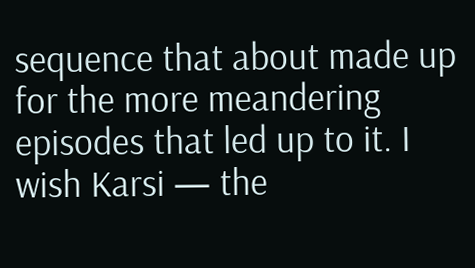sequence that about made up for the more meandering episodes that led up to it. I wish Karsi — the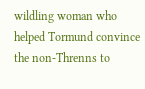wildling woman who helped Tormund convince the non-Threnns to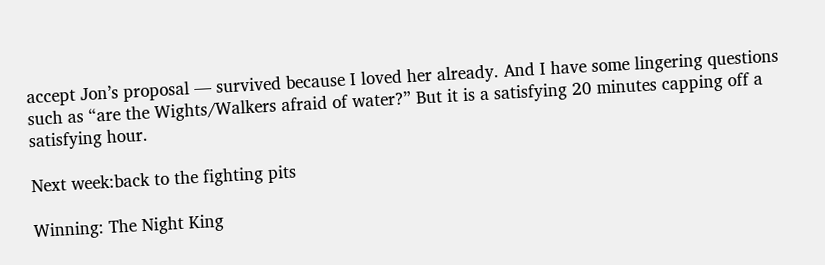accept Jon’s proposal — survived because I loved her already. And I have some lingering questions such as “are the Wights/Walkers afraid of water?” But it is a satisfying 20 minutes capping off a satisfying hour.

Next week:back to the fighting pits

Winning: The Night King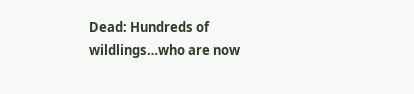Dead: Hundreds of wildlings…who are now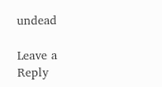undead

Leave a Reply